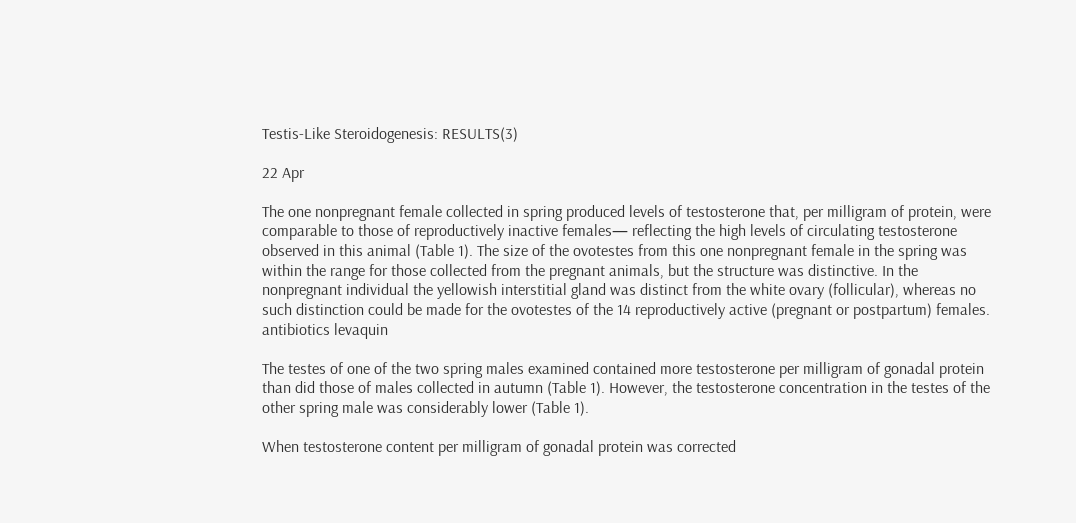Testis-Like Steroidogenesis: RESULTS(3)

22 Apr

The one nonpregnant female collected in spring produced levels of testosterone that, per milligram of protein, were comparable to those of reproductively inactive females— reflecting the high levels of circulating testosterone observed in this animal (Table 1). The size of the ovotestes from this one nonpregnant female in the spring was within the range for those collected from the pregnant animals, but the structure was distinctive. In the nonpregnant individual the yellowish interstitial gland was distinct from the white ovary (follicular), whereas no such distinction could be made for the ovotestes of the 14 reproductively active (pregnant or postpartum) females. antibiotics levaquin

The testes of one of the two spring males examined contained more testosterone per milligram of gonadal protein than did those of males collected in autumn (Table 1). However, the testosterone concentration in the testes of the other spring male was considerably lower (Table 1).

When testosterone content per milligram of gonadal protein was corrected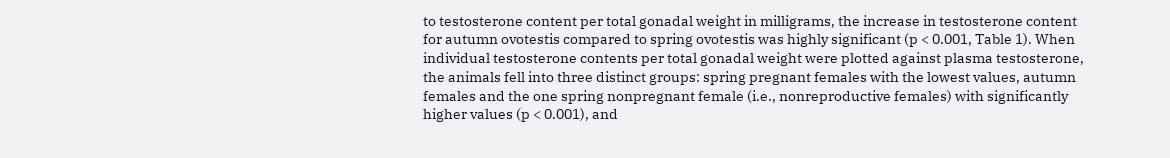to testosterone content per total gonadal weight in milligrams, the increase in testosterone content for autumn ovotestis compared to spring ovotestis was highly significant (p < 0.001, Table 1). When individual testosterone contents per total gonadal weight were plotted against plasma testosterone, the animals fell into three distinct groups: spring pregnant females with the lowest values, autumn females and the one spring nonpregnant female (i.e., nonreproductive females) with significantly higher values (p < 0.001), and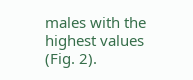males with the highest values (Fig. 2).